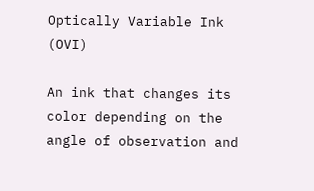Optically Variable Ink (OVI)

An ink that changes its color depending on the angle of observation and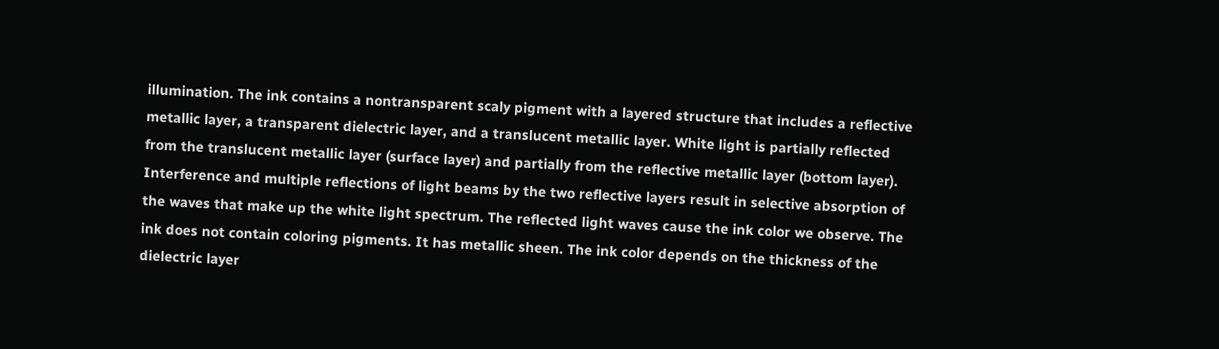illumination. The ink contains a nontransparent scaly pigment with a layered structure that includes a reflective metallic layer, a transparent dielectric layer, and a translucent metallic layer. White light is partially reflected from the translucent metallic layer (surface layer) and partially from the reflective metallic layer (bottom layer). Interference and multiple reflections of light beams by the two reflective layers result in selective absorption of the waves that make up the white light spectrum. The reflected light waves cause the ink color we observe. The ink does not contain coloring pigments. It has metallic sheen. The ink color depends on the thickness of the dielectric layer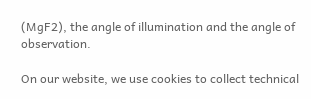(MgF2), the angle of illumination and the angle of observation.

On our website, we use cookies to collect technical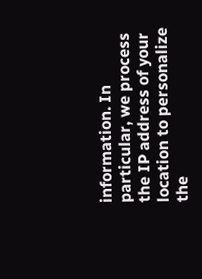information. In particular, we process the IP address of your location to personalize the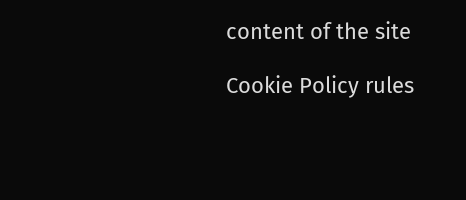content of the site

Cookie Policy rules